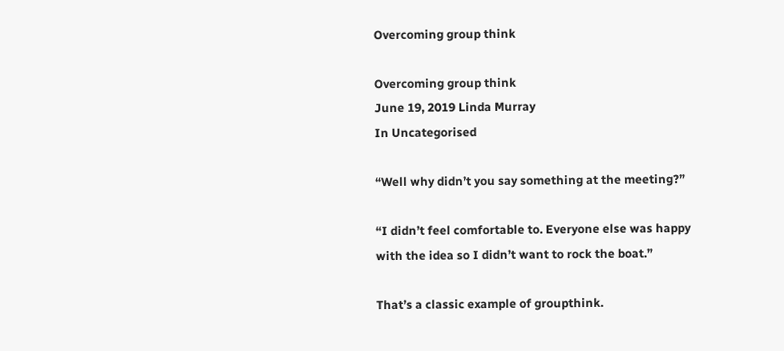Overcoming group think

Overcoming group think
June 19, 2019 Linda Murray
In Uncategorised

“Well why didn’t you say something at the meeting?”

“I didn’t feel comfortable to. Everyone else was happy with the idea so I didn’t want to rock the boat.”

That’s a classic example of groupthink.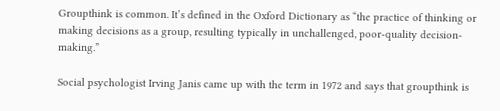Groupthink is common. It’s defined in the Oxford Dictionary as “the practice of thinking or making decisions as a group, resulting typically in unchallenged, poor-quality decision-making.”

Social psychologist Irving Janis came up with the term in 1972 and says that groupthink is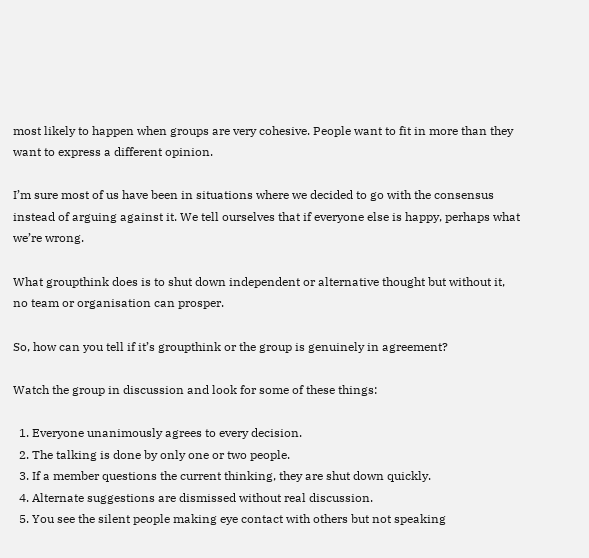most likely to happen when groups are very cohesive. People want to fit in more than they want to express a different opinion.

I’m sure most of us have been in situations where we decided to go with the consensus instead of arguing against it. We tell ourselves that if everyone else is happy, perhaps what we’re wrong.

What groupthink does is to shut down independent or alternative thought but without it, no team or organisation can prosper.

So, how can you tell if it’s groupthink or the group is genuinely in agreement?

Watch the group in discussion and look for some of these things:

  1. Everyone unanimously agrees to every decision.
  2. The talking is done by only one or two people.
  3. If a member questions the current thinking, they are shut down quickly.
  4. Alternate suggestions are dismissed without real discussion.
  5. You see the silent people making eye contact with others but not speaking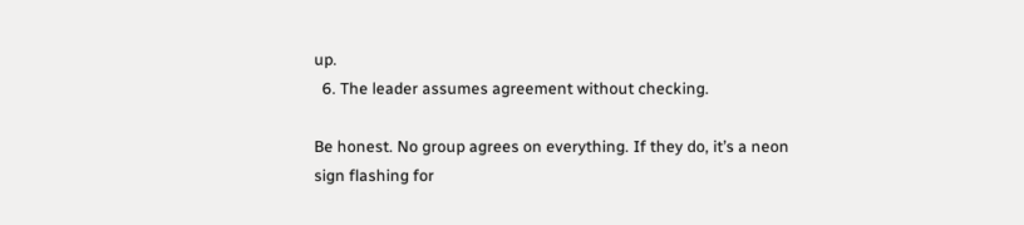up.
  6. The leader assumes agreement without checking.

Be honest. No group agrees on everything. If they do, it’s a neon sign flashing for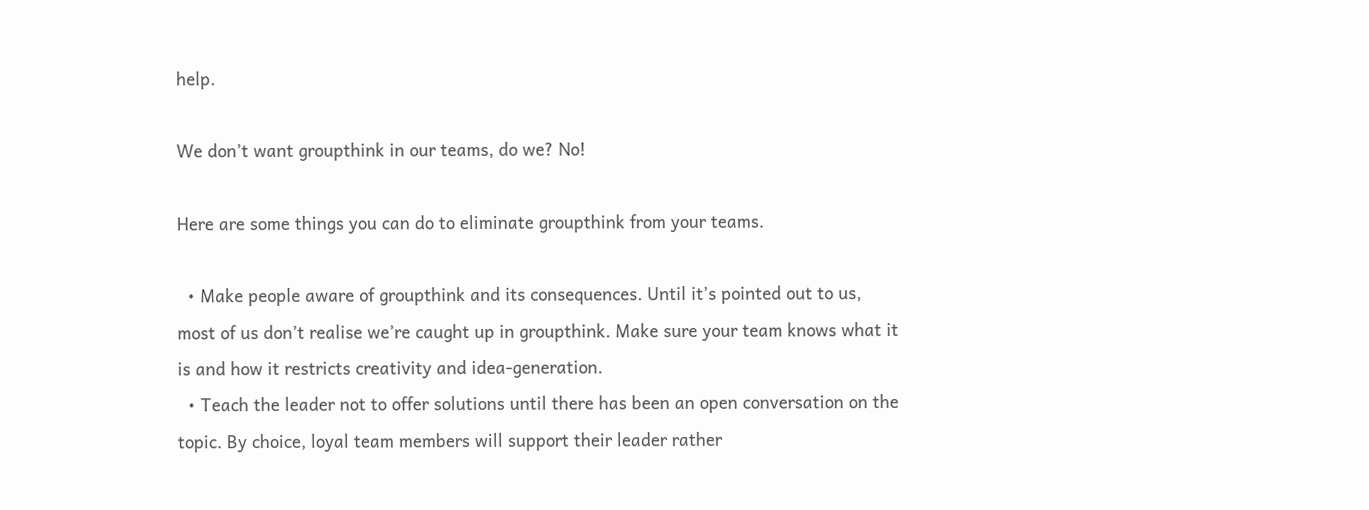help.

We don’t want groupthink in our teams, do we? No!

Here are some things you can do to eliminate groupthink from your teams.

  • Make people aware of groupthink and its consequences. Until it’s pointed out to us, most of us don’t realise we’re caught up in groupthink. Make sure your team knows what it is and how it restricts creativity and idea-generation.
  • Teach the leader not to offer solutions until there has been an open conversation on the topic. By choice, loyal team members will support their leader rather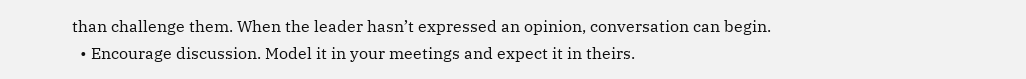than challenge them. When the leader hasn’t expressed an opinion, conversation can begin.
  • Encourage discussion. Model it in your meetings and expect it in theirs.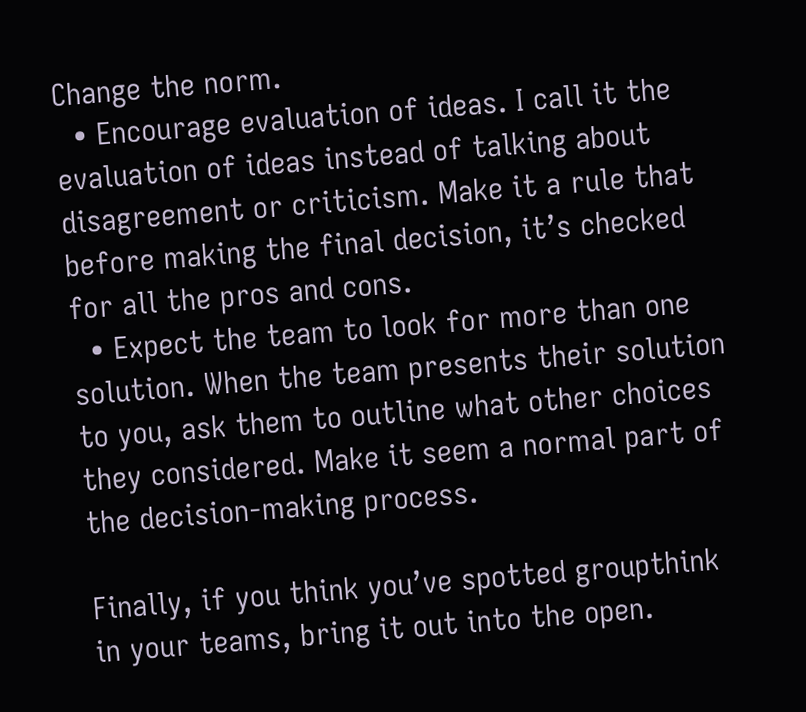Change the norm.
  • Encourage evaluation of ideas. I call it the evaluation of ideas instead of talking about disagreement or criticism. Make it a rule that before making the final decision, it’s checked for all the pros and cons.
  • Expect the team to look for more than one solution. When the team presents their solution to you, ask them to outline what other choices they considered. Make it seem a normal part of the decision-making process.

Finally, if you think you’ve spotted groupthink in your teams, bring it out into the open.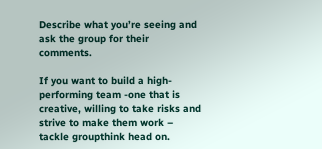Describe what you’re seeing and ask the group for their comments.

If you want to build a high-performing team -one that is creative, willing to take risks and strive to make them work – tackle groupthink head on.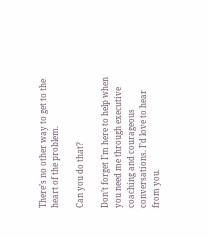There’s no other way to get to the heart of the problem.

Can you do that?

Don’t forget I’m here to help when you need me through executive coaching and courageous conversations. I’d love to hear from you.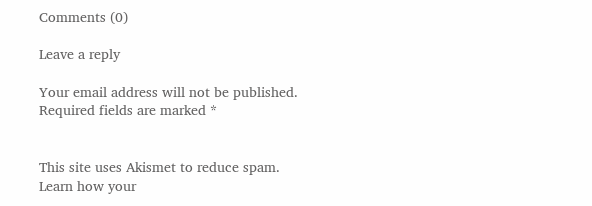Comments (0)

Leave a reply

Your email address will not be published. Required fields are marked *


This site uses Akismet to reduce spam. Learn how your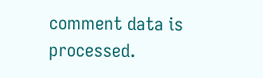comment data is processed.